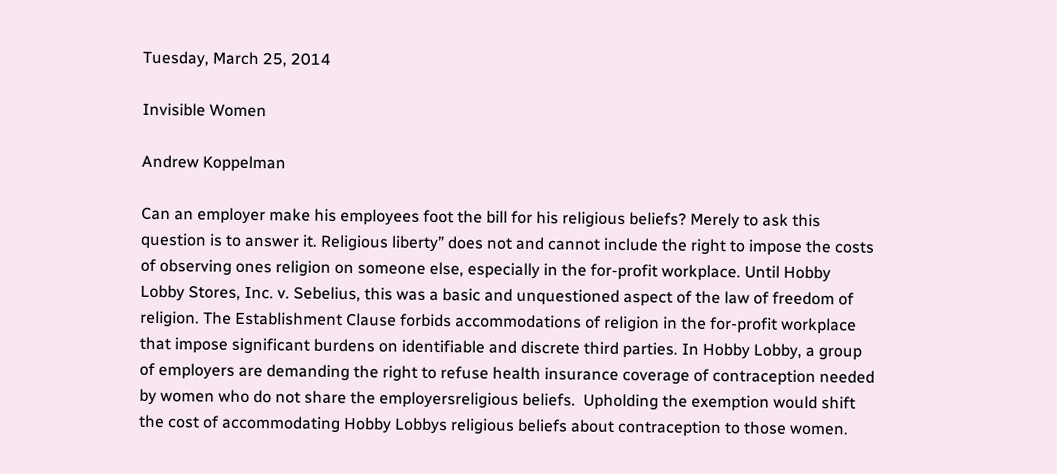Tuesday, March 25, 2014

Invisible Women

Andrew Koppelman

Can an employer make his employees foot the bill for his religious beliefs? Merely to ask this question is to answer it. Religious liberty” does not and cannot include the right to impose the costs of observing ones religion on someone else, especially in the for-profit workplace. Until Hobby Lobby Stores, Inc. v. Sebelius, this was a basic and unquestioned aspect of the law of freedom of religion. The Establishment Clause forbids accommodations of religion in the for-profit workplace that impose significant burdens on identifiable and discrete third parties. In Hobby Lobby, a group of employers are demanding the right to refuse health insurance coverage of contraception needed by women who do not share the employersreligious beliefs.  Upholding the exemption would shift the cost of accommodating Hobby Lobbys religious beliefs about contraception to those women.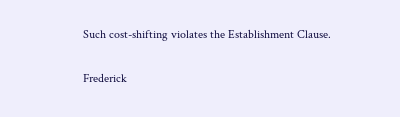Such cost-shifting violates the Establishment Clause.

Frederick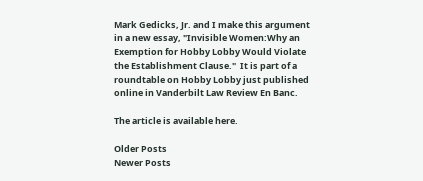Mark Gedicks, Jr. and I make this argument in a new essay, "Invisible Women:Why an Exemption for Hobby Lobby Would Violate the Establishment Clause."  It is part of a roundtable on Hobby Lobby just published online in Vanderbilt Law Review En Banc.

The article is available here.

Older Posts
Newer Posts